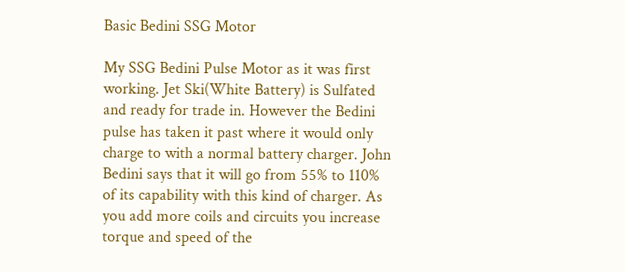Basic Bedini SSG Motor

My SSG Bedini Pulse Motor as it was first working. Jet Ski(White Battery) is Sulfated and ready for trade in. However the Bedini pulse has taken it past where it would only charge to with a normal battery charger. John Bedini says that it will go from 55% to 110% of its capability with this kind of charger. As you add more coils and circuits you increase torque and speed of the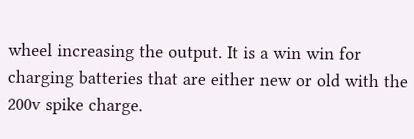wheel increasing the output. It is a win win for charging batteries that are either new or old with the 200v spike charge.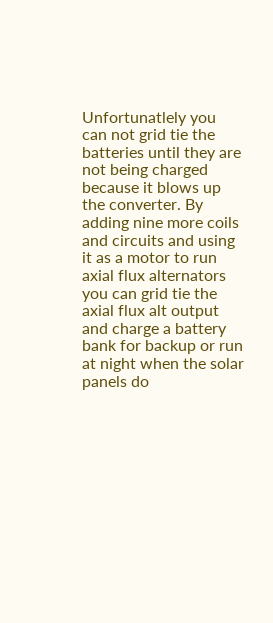Unfortunatlely you can not grid tie the batteries until they are not being charged because it blows up the converter. By adding nine more coils and circuits and using it as a motor to run axial flux alternators you can grid tie the axial flux alt output and charge a battery bank for backup or run at night when the solar panels do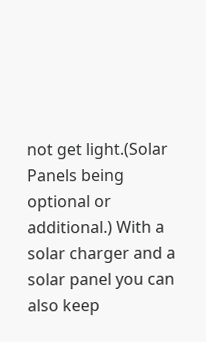not get light.(Solar Panels being optional or additional.) With a solar charger and a solar panel you can also keep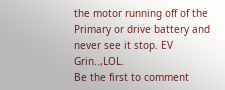the motor running off of the Primary or drive battery and never see it stop. EV Grin..,LOL.
Be the first to comment